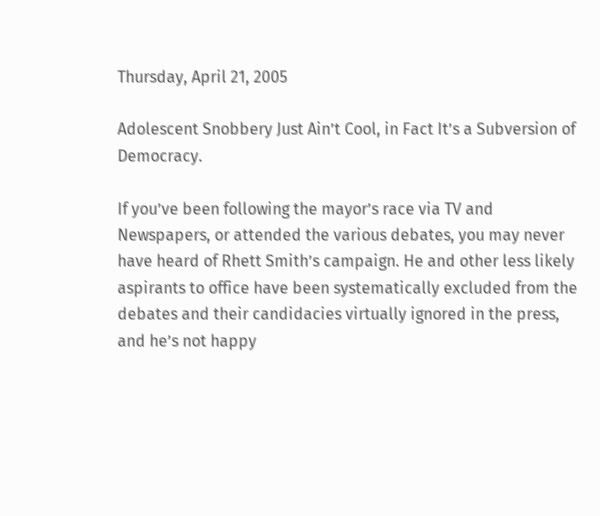Thursday, April 21, 2005

Adolescent Snobbery Just Ain’t Cool, in Fact It’s a Subversion of Democracy.

If you’ve been following the mayor’s race via TV and Newspapers, or attended the various debates, you may never have heard of Rhett Smith’s campaign. He and other less likely aspirants to office have been systematically excluded from the debates and their candidacies virtually ignored in the press, and he’s not happy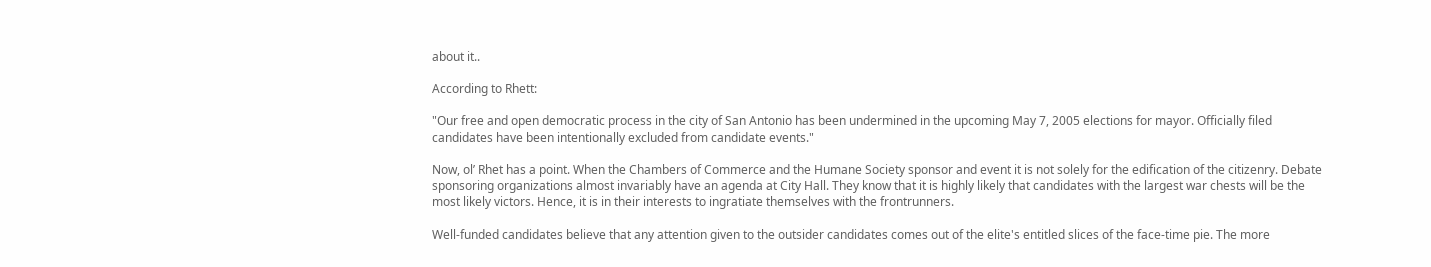about it..

According to Rhett:

"Our free and open democratic process in the city of San Antonio has been undermined in the upcoming May 7, 2005 elections for mayor. Officially filed candidates have been intentionally excluded from candidate events."

Now, ol’ Rhet has a point. When the Chambers of Commerce and the Humane Society sponsor and event it is not solely for the edification of the citizenry. Debate sponsoring organizations almost invariably have an agenda at City Hall. They know that it is highly likely that candidates with the largest war chests will be the most likely victors. Hence, it is in their interests to ingratiate themselves with the frontrunners.

Well-funded candidates believe that any attention given to the outsider candidates comes out of the elite's entitled slices of the face-time pie. The more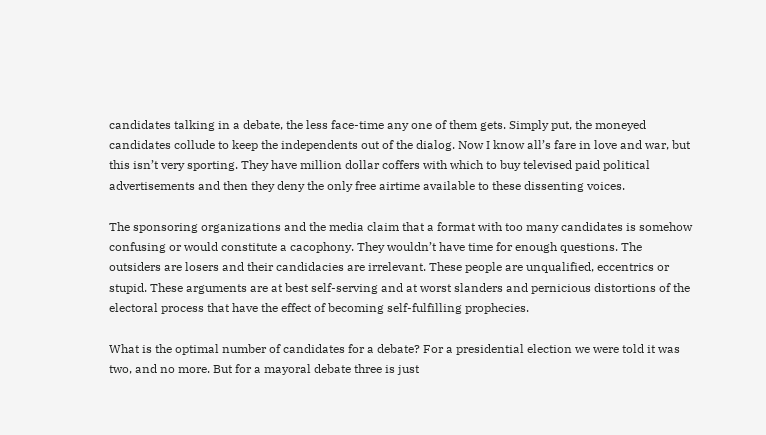candidates talking in a debate, the less face-time any one of them gets. Simply put, the moneyed candidates collude to keep the independents out of the dialog. Now I know all’s fare in love and war, but this isn’t very sporting. They have million dollar coffers with which to buy televised paid political advertisements and then they deny the only free airtime available to these dissenting voices.

The sponsoring organizations and the media claim that a format with too many candidates is somehow confusing or would constitute a cacophony. They wouldn’t have time for enough questions. The outsiders are losers and their candidacies are irrelevant. These people are unqualified, eccentrics or stupid. These arguments are at best self-serving and at worst slanders and pernicious distortions of the electoral process that have the effect of becoming self-fulfilling prophecies.

What is the optimal number of candidates for a debate? For a presidential election we were told it was two, and no more. But for a mayoral debate three is just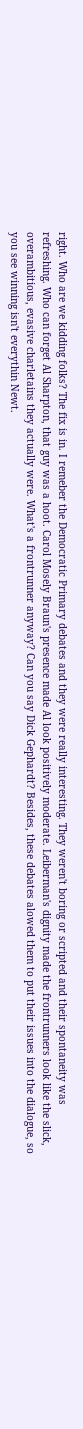right. Who are we kidding folks? The fix is in. I remeber the Democratic Primary debates and they were really interesting. They weren't boring or scripted and their spontaneity was refreshing. Who can forget Al Sharpton, that guy was a hoot. Carol Mosely Braun's presence made Al look positively moderate. Leiberman's dignity made the frontrunners look like the slick, overambitious, evasive charletains they actually were. What's a frontrunner anyway? Can you say Dick Gephardt? Besides, these debates alowed them to put their issues into the dialogue, so you see winning isn't everythin Newt.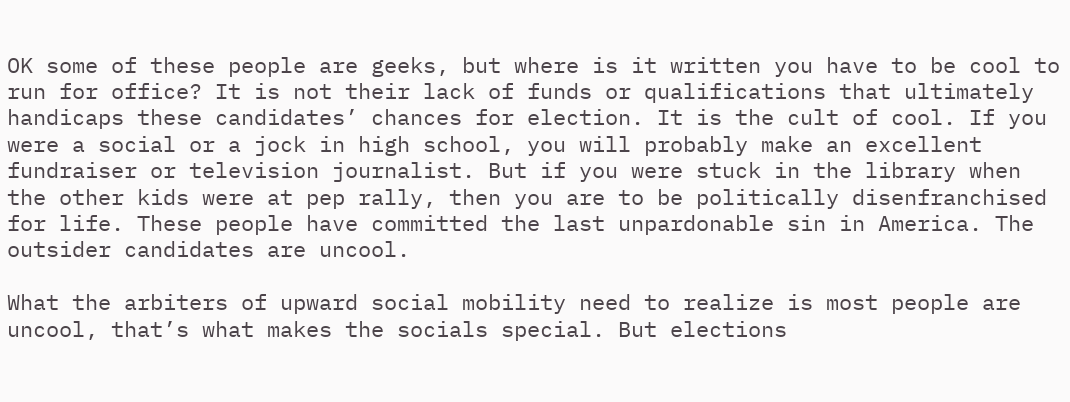OK some of these people are geeks, but where is it written you have to be cool to run for office? It is not their lack of funds or qualifications that ultimately handicaps these candidates’ chances for election. It is the cult of cool. If you were a social or a jock in high school, you will probably make an excellent fundraiser or television journalist. But if you were stuck in the library when the other kids were at pep rally, then you are to be politically disenfranchised for life. These people have committed the last unpardonable sin in America. The outsider candidates are uncool.

What the arbiters of upward social mobility need to realize is most people are uncool, that’s what makes the socials special. But elections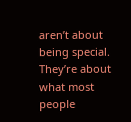aren’t about being special. They’re about what most people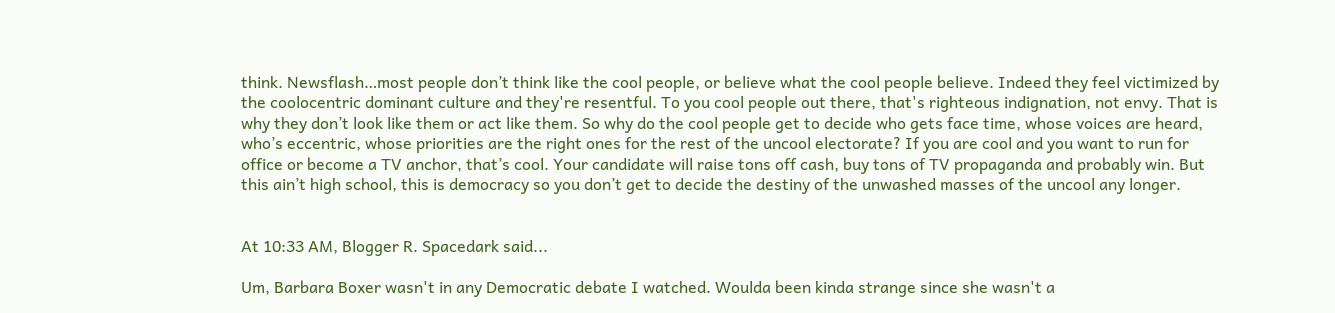think. Newsflash…most people don’t think like the cool people, or believe what the cool people believe. Indeed they feel victimized by the coolocentric dominant culture and they're resentful. To you cool people out there, that's righteous indignation, not envy. That is why they don’t look like them or act like them. So why do the cool people get to decide who gets face time, whose voices are heard, who’s eccentric, whose priorities are the right ones for the rest of the uncool electorate? If you are cool and you want to run for office or become a TV anchor, that’s cool. Your candidate will raise tons off cash, buy tons of TV propaganda and probably win. But this ain’t high school, this is democracy so you don’t get to decide the destiny of the unwashed masses of the uncool any longer.


At 10:33 AM, Blogger R. Spacedark said...

Um, Barbara Boxer wasn't in any Democratic debate I watched. Woulda been kinda strange since she wasn't a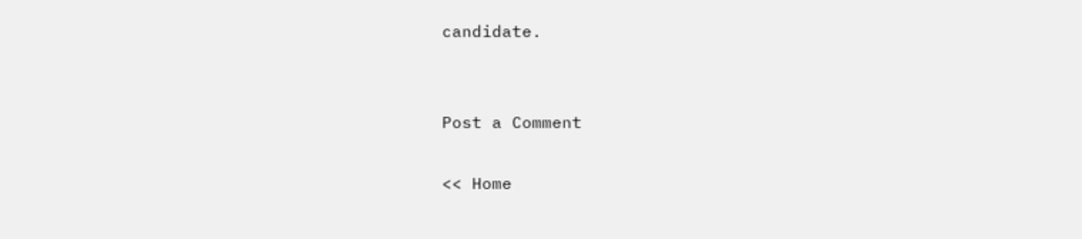candidate.


Post a Comment

<< Home